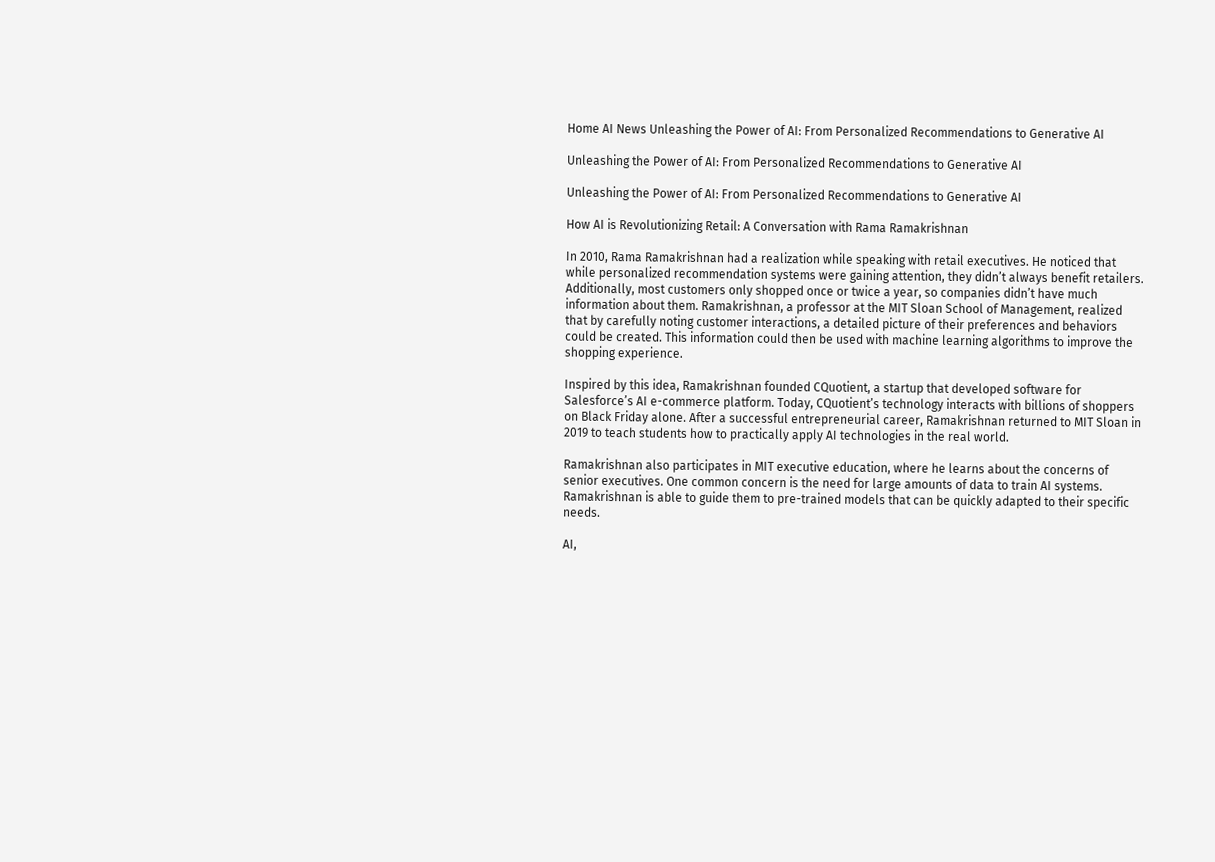Home AI News Unleashing the Power of AI: From Personalized Recommendations to Generative AI

Unleashing the Power of AI: From Personalized Recommendations to Generative AI

Unleashing the Power of AI: From Personalized Recommendations to Generative AI

How AI is Revolutionizing Retail: A Conversation with Rama Ramakrishnan

In 2010, Rama Ramakrishnan had a realization while speaking with retail executives. He noticed that while personalized recommendation systems were gaining attention, they didn’t always benefit retailers. Additionally, most customers only shopped once or twice a year, so companies didn’t have much information about them. Ramakrishnan, a professor at the MIT Sloan School of Management, realized that by carefully noting customer interactions, a detailed picture of their preferences and behaviors could be created. This information could then be used with machine learning algorithms to improve the shopping experience.

Inspired by this idea, Ramakrishnan founded CQuotient, a startup that developed software for Salesforce’s AI e-commerce platform. Today, CQuotient’s technology interacts with billions of shoppers on Black Friday alone. After a successful entrepreneurial career, Ramakrishnan returned to MIT Sloan in 2019 to teach students how to practically apply AI technologies in the real world.

Ramakrishnan also participates in MIT executive education, where he learns about the concerns of senior executives. One common concern is the need for large amounts of data to train AI systems. Ramakrishnan is able to guide them to pre-trained models that can be quickly adapted to their specific needs.

AI,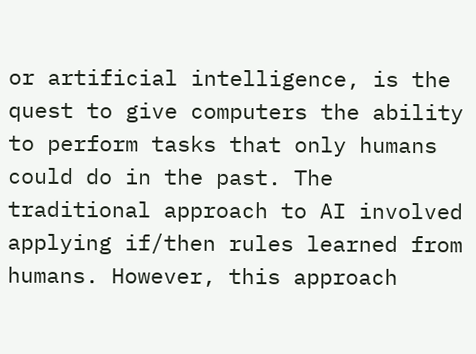or artificial intelligence, is the quest to give computers the ability to perform tasks that only humans could do in the past. The traditional approach to AI involved applying if/then rules learned from humans. However, this approach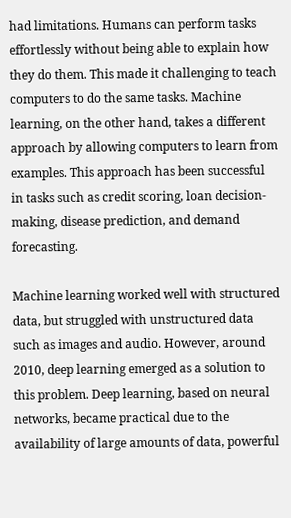had limitations. Humans can perform tasks effortlessly without being able to explain how they do them. This made it challenging to teach computers to do the same tasks. Machine learning, on the other hand, takes a different approach by allowing computers to learn from examples. This approach has been successful in tasks such as credit scoring, loan decision-making, disease prediction, and demand forecasting.

Machine learning worked well with structured data, but struggled with unstructured data such as images and audio. However, around 2010, deep learning emerged as a solution to this problem. Deep learning, based on neural networks, became practical due to the availability of large amounts of data, powerful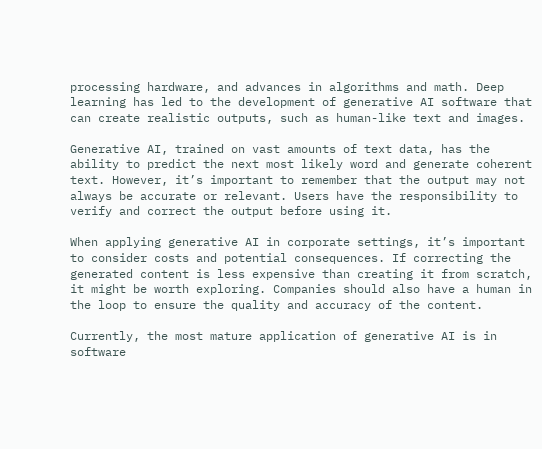processing hardware, and advances in algorithms and math. Deep learning has led to the development of generative AI software that can create realistic outputs, such as human-like text and images.

Generative AI, trained on vast amounts of text data, has the ability to predict the next most likely word and generate coherent text. However, it’s important to remember that the output may not always be accurate or relevant. Users have the responsibility to verify and correct the output before using it.

When applying generative AI in corporate settings, it’s important to consider costs and potential consequences. If correcting the generated content is less expensive than creating it from scratch, it might be worth exploring. Companies should also have a human in the loop to ensure the quality and accuracy of the content.

Currently, the most mature application of generative AI is in software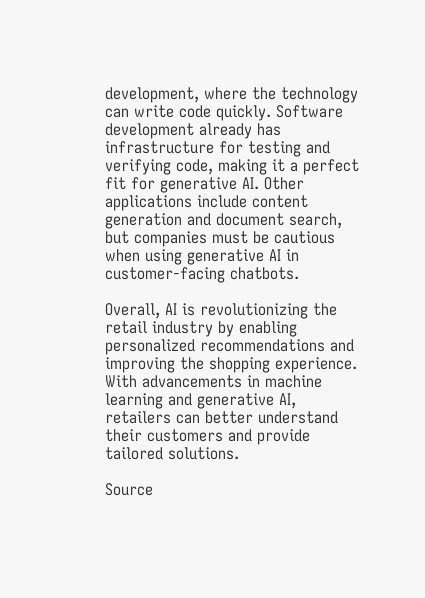development, where the technology can write code quickly. Software development already has infrastructure for testing and verifying code, making it a perfect fit for generative AI. Other applications include content generation and document search, but companies must be cautious when using generative AI in customer-facing chatbots.

Overall, AI is revolutionizing the retail industry by enabling personalized recommendations and improving the shopping experience. With advancements in machine learning and generative AI, retailers can better understand their customers and provide tailored solutions.

Source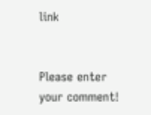link


Please enter your comment!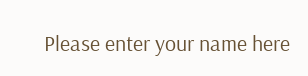Please enter your name here